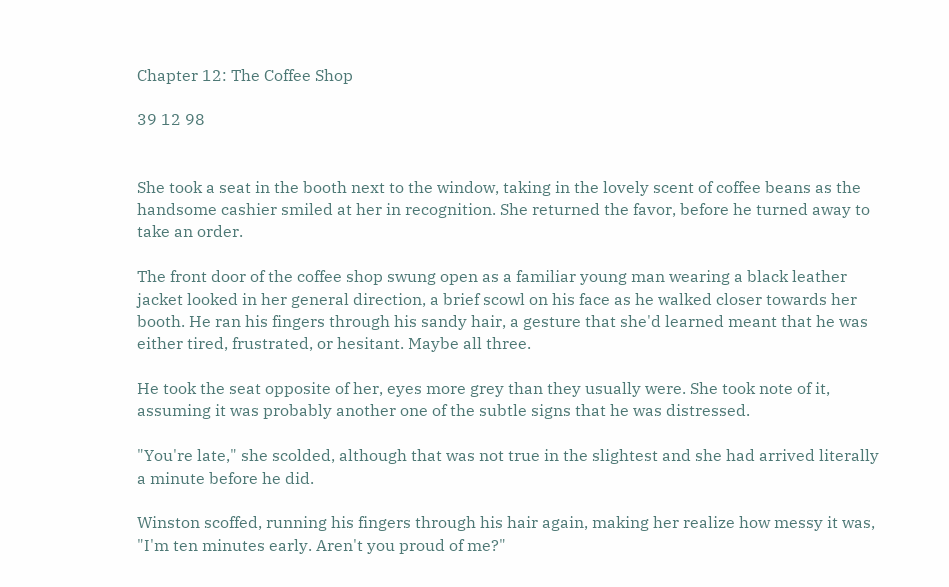Chapter 12: The Coffee Shop

39 12 98


She took a seat in the booth next to the window, taking in the lovely scent of coffee beans as the handsome cashier smiled at her in recognition. She returned the favor, before he turned away to take an order.

The front door of the coffee shop swung open as a familiar young man wearing a black leather jacket looked in her general direction, a brief scowl on his face as he walked closer towards her booth. He ran his fingers through his sandy hair, a gesture that she'd learned meant that he was either tired, frustrated, or hesitant. Maybe all three.

He took the seat opposite of her, eyes more grey than they usually were. She took note of it, assuming it was probably another one of the subtle signs that he was distressed.

"You're late," she scolded, although that was not true in the slightest and she had arrived literally a minute before he did.

Winston scoffed, running his fingers through his hair again, making her realize how messy it was, "I'm ten minutes early. Aren't you proud of me?"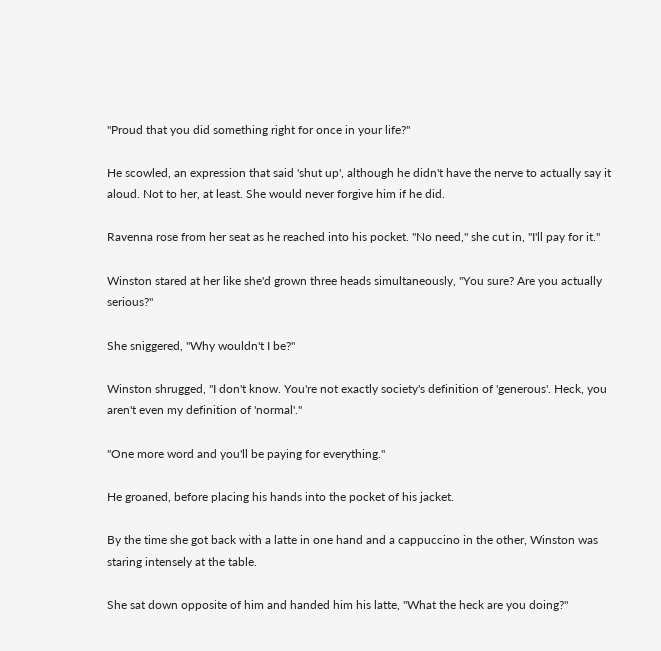"Proud that you did something right for once in your life?"

He scowled, an expression that said 'shut up', although he didn't have the nerve to actually say it aloud. Not to her, at least. She would never forgive him if he did.

Ravenna rose from her seat as he reached into his pocket. "No need," she cut in, "I'll pay for it."

Winston stared at her like she'd grown three heads simultaneously, "You sure? Are you actually serious?"

She sniggered, "Why wouldn't I be?"

Winston shrugged, "I don't know. You're not exactly society's definition of 'generous'. Heck, you aren't even my definition of 'normal'."

"One more word and you'll be paying for everything."

He groaned, before placing his hands into the pocket of his jacket.

By the time she got back with a latte in one hand and a cappuccino in the other, Winston was staring intensely at the table.

She sat down opposite of him and handed him his latte, "What the heck are you doing?"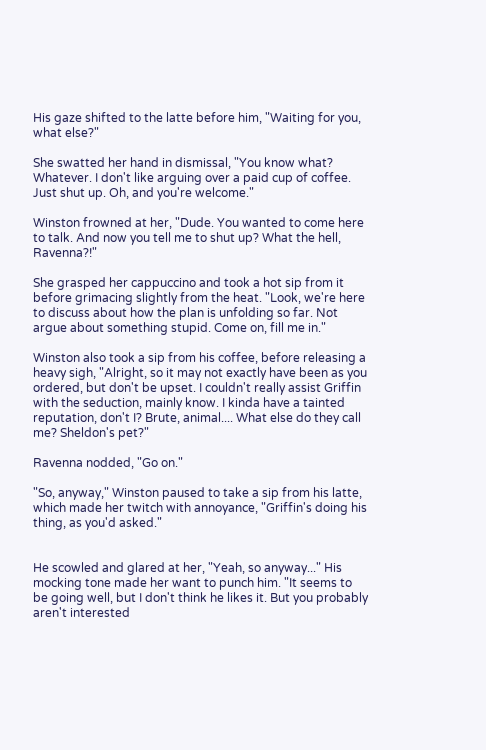His gaze shifted to the latte before him, "Waiting for you, what else?"

She swatted her hand in dismissal, "You know what? Whatever. I don't like arguing over a paid cup of coffee. Just shut up. Oh, and you're welcome."

Winston frowned at her, "Dude. You wanted to come here to talk. And now you tell me to shut up? What the hell, Ravenna?!"

She grasped her cappuccino and took a hot sip from it before grimacing slightly from the heat. "Look, we're here to discuss about how the plan is unfolding so far. Not argue about something stupid. Come on, fill me in."

Winston also took a sip from his coffee, before releasing a heavy sigh, "Alright, so it may not exactly have been as you ordered, but don't be upset. I couldn't really assist Griffin with the seduction, mainly know. I kinda have a tainted reputation, don't I? Brute, animal.... What else do they call me? Sheldon's pet?"

Ravenna nodded, "Go on."

"So, anyway," Winston paused to take a sip from his latte, which made her twitch with annoyance, "Griffin's doing his thing, as you'd asked."


He scowled and glared at her, "Yeah, so anyway..." His mocking tone made her want to punch him. "It seems to be going well, but I don't think he likes it. But you probably aren't interested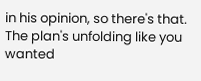in his opinion, so there's that. The plan's unfolding like you wanted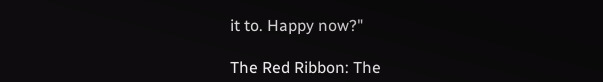it to. Happy now?"

The Red Ribbon: The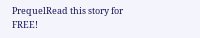PrequelRead this story for FREE!